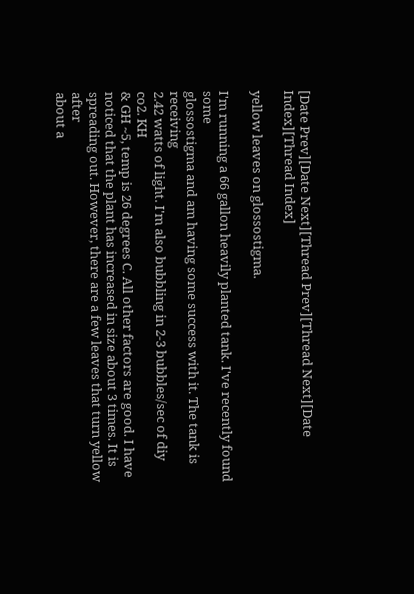[Date Prev][Date Next][Thread Prev][Thread Next][Date Index][Thread Index]

yellow leaves on glossostigma.

I'm running a 66 gallon heavily planted tank. I've recently found some
glossostigma and am having some success with it. The tank is receiving
2.42 watts of light. I'm also bubbling in 2-3 bubbles/sec of diy co2. KH
& GH ~5, temp is 26 degrees C. All other factors are good. I have
noticed that the plant has increased in size about 3 times. It is
spreading out. However, there are a few leaves that turn yellow after
about a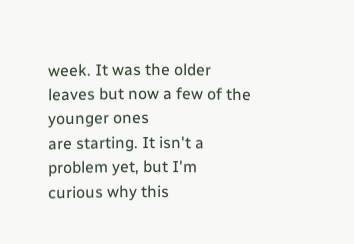week. It was the older leaves but now a few of the younger ones
are starting. It isn't a problem yet, but I'm curious why this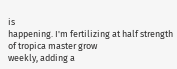is
happening. I'm fertilizing at half strength of tropica master grow
weekly, adding a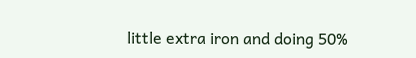little extra iron and doing 50%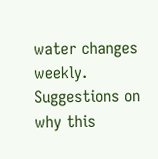water changes weekly.
Suggestions on why this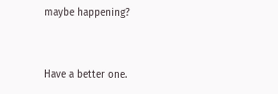maybe happening?


Have a better one.